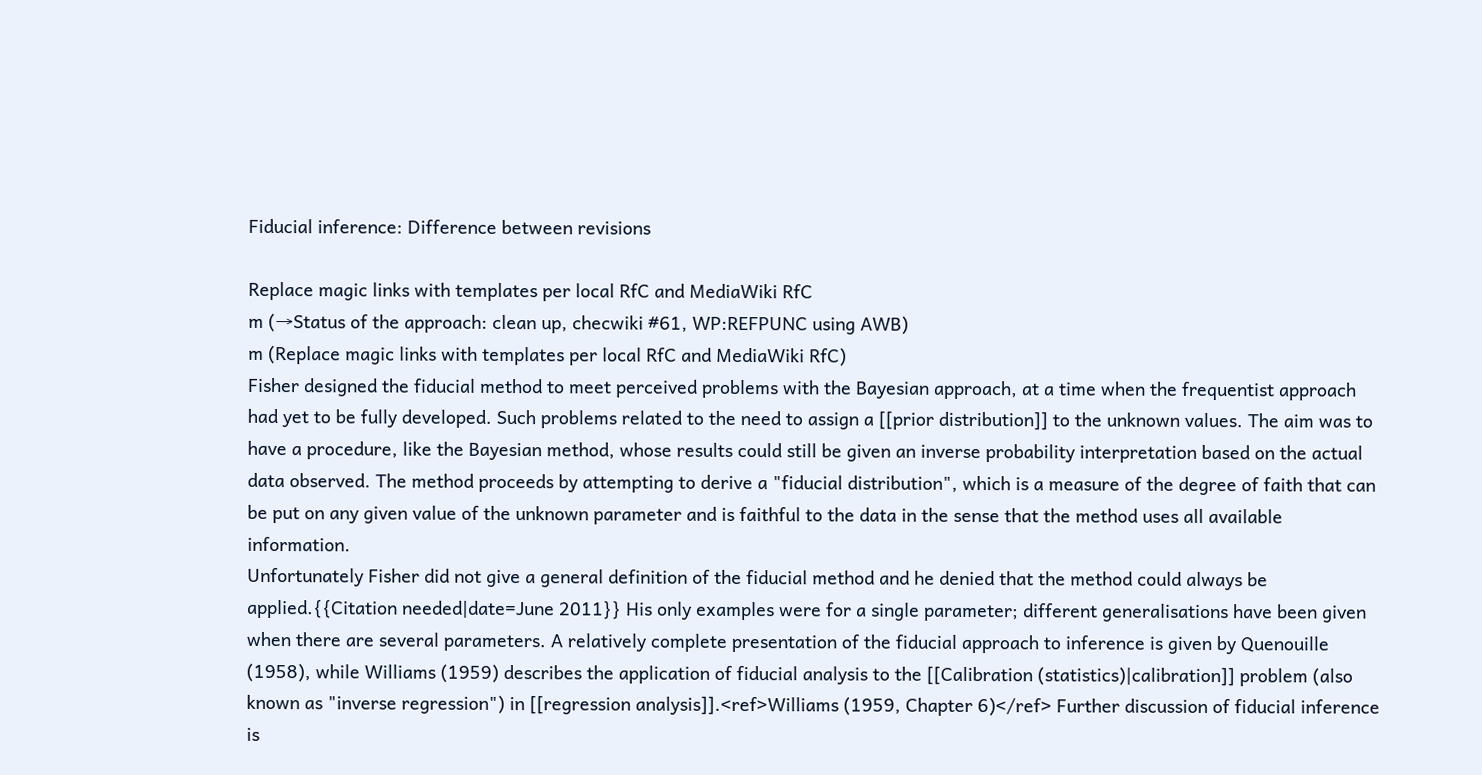Fiducial inference: Difference between revisions

Replace magic links with templates per local RfC and MediaWiki RfC
m (→Status of the approach: clean up, checwiki #61, WP:REFPUNC using AWB)
m (Replace magic links with templates per local RfC and MediaWiki RfC)
Fisher designed the fiducial method to meet perceived problems with the Bayesian approach, at a time when the frequentist approach had yet to be fully developed. Such problems related to the need to assign a [[prior distribution]] to the unknown values. The aim was to have a procedure, like the Bayesian method, whose results could still be given an inverse probability interpretation based on the actual data observed. The method proceeds by attempting to derive a "fiducial distribution", which is a measure of the degree of faith that can be put on any given value of the unknown parameter and is faithful to the data in the sense that the method uses all available information.
Unfortunately Fisher did not give a general definition of the fiducial method and he denied that the method could always be applied.{{Citation needed|date=June 2011}} His only examples were for a single parameter; different generalisations have been given when there are several parameters. A relatively complete presentation of the fiducial approach to inference is given by Quenouille (1958), while Williams (1959) describes the application of fiducial analysis to the [[Calibration (statistics)|calibration]] problem (also known as "inverse regression") in [[regression analysis]].<ref>Williams (1959, Chapter 6)</ref> Further discussion of fiducial inference is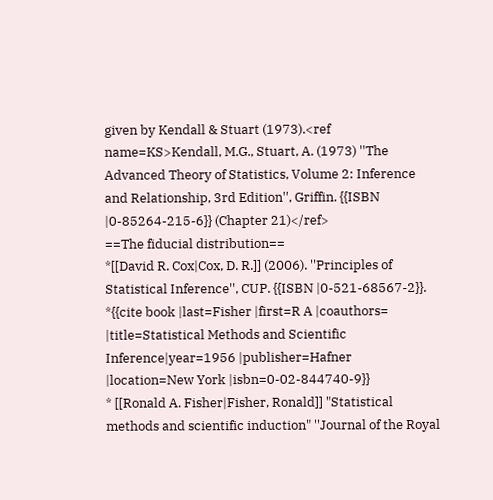given by Kendall & Stuart (1973).<ref name=KS>Kendall, M.G., Stuart, A. (1973) ''The Advanced Theory of Statistics, Volume 2: Inference and Relationship, 3rd Edition'', Griffin. {{ISBN |0-85264-215-6}} (Chapter 21)</ref>
==The fiducial distribution==
*[[David R. Cox|Cox, D. R.]] (2006). ''Principles of Statistical Inference'', CUP. {{ISBN |0-521-68567-2}}.
*{{cite book |last=Fisher |first=R A |coauthors= |title=Statistical Methods and Scientific Inference|year=1956 |publisher=Hafner |location=New York |isbn=0-02-844740-9}}
* [[Ronald A. Fisher|Fisher, Ronald]] "Statistical methods and scientific induction" ''Journal of the Royal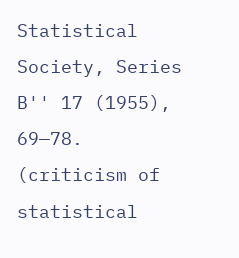Statistical Society, Series B'' 17 (1955), 69—78. (criticism of statistical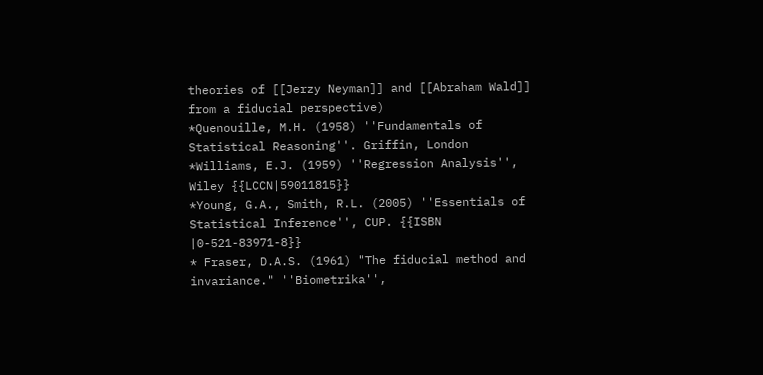theories of [[Jerzy Neyman]] and [[Abraham Wald]] from a fiducial perspective)
*Quenouille, M.H. (1958) ''Fundamentals of Statistical Reasoning''. Griffin, London
*Williams, E.J. (1959) ''Regression Analysis'', Wiley {{LCCN|59011815}}
*Young, G.A., Smith, R.L. (2005) ''Essentials of Statistical Inference'', CUP. {{ISBN |0-521-83971-8}}
* Fraser, D.A.S. (1961) "The fiducial method and invariance." ''Biometrika'',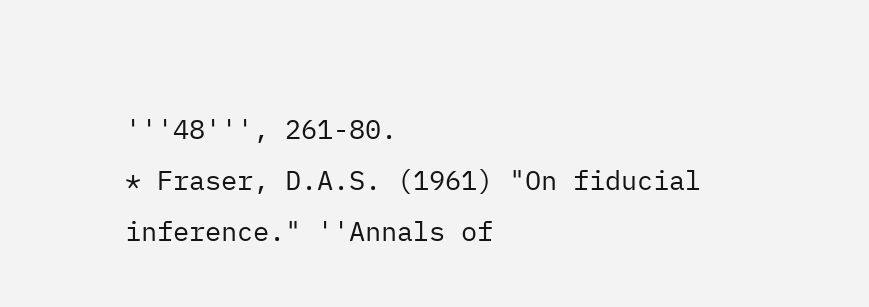'''48''', 261-80.
* Fraser, D.A.S. (1961) "On fiducial inference." ''Annals of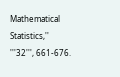Mathematical Statistics,'' '''32''', 661-676.